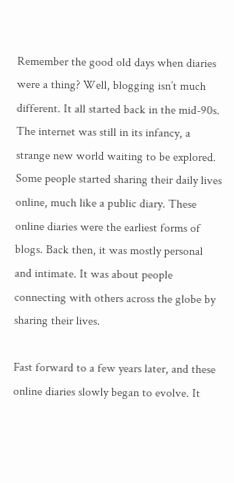Remember the good old days when diaries were a thing? Well, blogging isn’t much different. It all started back in the mid-90s. The internet was still in its infancy, a strange new world waiting to be explored. Some people started sharing their daily lives online, much like a public diary. These online diaries were the earliest forms of blogs. Back then, it was mostly personal and intimate. It was about people connecting with others across the globe by sharing their lives.

Fast forward to a few years later, and these online diaries slowly began to evolve. It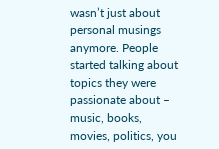wasn’t just about personal musings anymore. People started talking about topics they were passionate about – music, books, movies, politics, you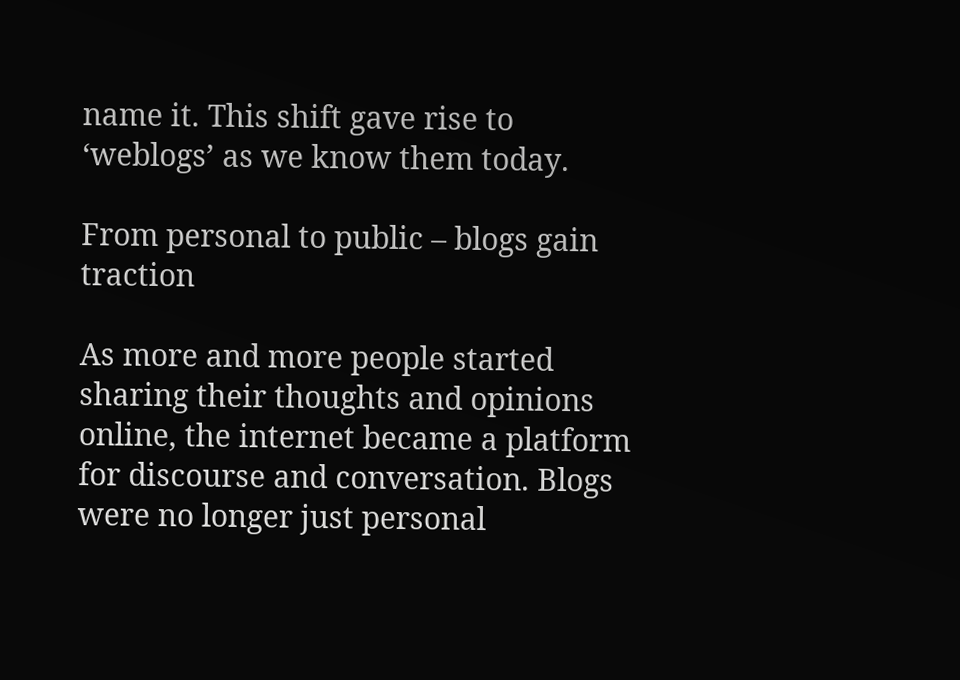name it. This shift gave rise to ‘weblogs’ as we know them today.

From personal to public – blogs gain traction

As more and more people started sharing their thoughts and opinions online, the internet became a platform for discourse and conversation. Blogs were no longer just personal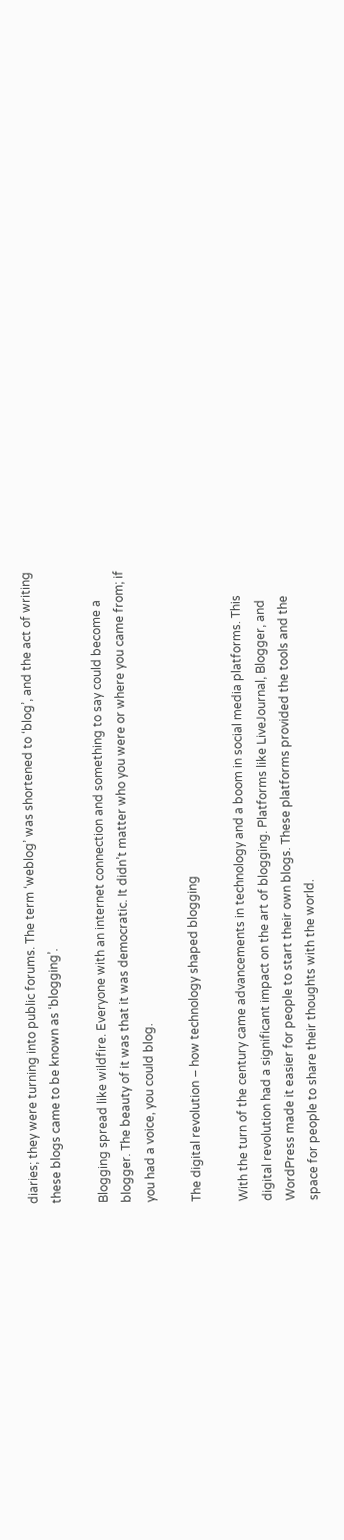diaries; they were turning into public forums. The term ‘weblog’ was shortened to ‘blog’, and the act of writing these blogs came to be known as ‘blogging’.

Blogging spread like wildfire. Everyone with an internet connection and something to say could become a blogger. The beauty of it was that it was democratic. It didn’t matter who you were or where you came from; if you had a voice, you could blog.

The digital revolution – how technology shaped blogging

With the turn of the century came advancements in technology and a boom in social media platforms. This digital revolution had a significant impact on the art of blogging. Platforms like LiveJournal, Blogger, and WordPress made it easier for people to start their own blogs. These platforms provided the tools and the space for people to share their thoughts with the world.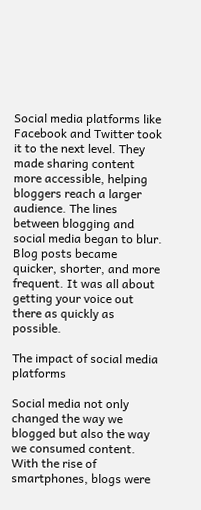Social media platforms like Facebook and Twitter took it to the next level. They made sharing content more accessible, helping bloggers reach a larger audience. The lines between blogging and social media began to blur. Blog posts became quicker, shorter, and more frequent. It was all about getting your voice out there as quickly as possible.

The impact of social media platforms

Social media not only changed the way we blogged but also the way we consumed content. With the rise of smartphones, blogs were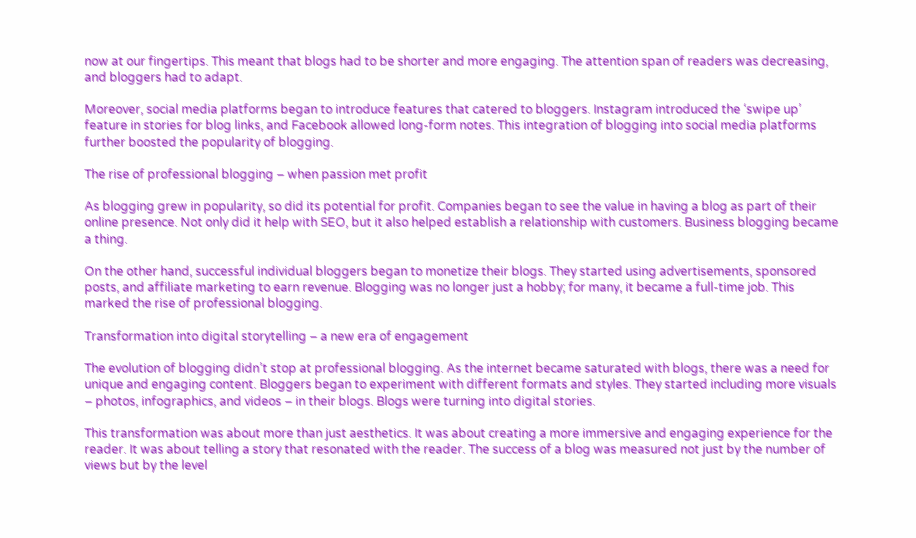now at our fingertips. This meant that blogs had to be shorter and more engaging. The attention span of readers was decreasing, and bloggers had to adapt.

Moreover, social media platforms began to introduce features that catered to bloggers. Instagram introduced the ‘swipe up’ feature in stories for blog links, and Facebook allowed long-form notes. This integration of blogging into social media platforms further boosted the popularity of blogging.

The rise of professional blogging – when passion met profit

As blogging grew in popularity, so did its potential for profit. Companies began to see the value in having a blog as part of their online presence. Not only did it help with SEO, but it also helped establish a relationship with customers. Business blogging became a thing.

On the other hand, successful individual bloggers began to monetize their blogs. They started using advertisements, sponsored posts, and affiliate marketing to earn revenue. Blogging was no longer just a hobby; for many, it became a full-time job. This marked the rise of professional blogging.

Transformation into digital storytelling – a new era of engagement

The evolution of blogging didn’t stop at professional blogging. As the internet became saturated with blogs, there was a need for unique and engaging content. Bloggers began to experiment with different formats and styles. They started including more visuals – photos, infographics, and videos – in their blogs. Blogs were turning into digital stories.

This transformation was about more than just aesthetics. It was about creating a more immersive and engaging experience for the reader. It was about telling a story that resonated with the reader. The success of a blog was measured not just by the number of views but by the level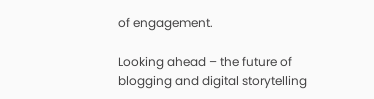of engagement.

Looking ahead – the future of blogging and digital storytelling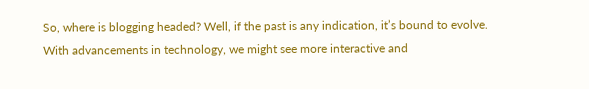So, where is blogging headed? Well, if the past is any indication, it’s bound to evolve. With advancements in technology, we might see more interactive and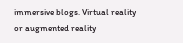immersive blogs. Virtual reality or augmented reality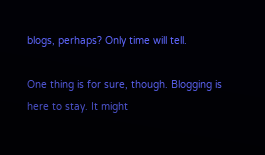blogs, perhaps? Only time will tell.

One thing is for sure, though. Blogging is here to stay. It might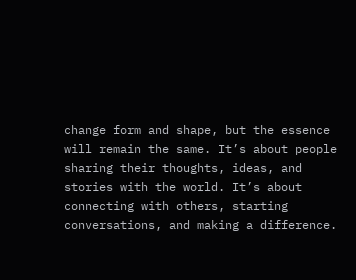change form and shape, but the essence will remain the same. It’s about people sharing their thoughts, ideas, and stories with the world. It’s about connecting with others, starting conversations, and making a difference.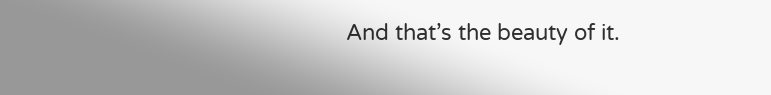And that’s the beauty of it.